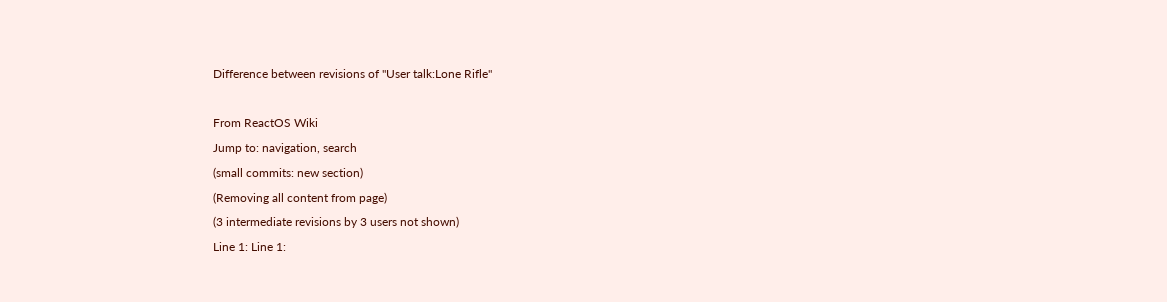Difference between revisions of "User talk:Lone Rifle"

From ReactOS Wiki
Jump to: navigation, search
(small commits: new section)
(Removing all content from page)
(3 intermediate revisions by 3 users not shown)
Line 1: Line 1: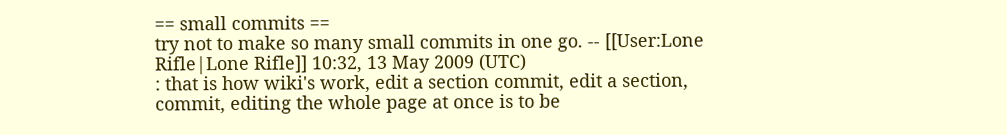== small commits ==
try not to make so many small commits in one go. -- [[User:Lone Rifle|Lone Rifle]] 10:32, 13 May 2009 (UTC)
: that is how wiki's work, edit a section commit, edit a section, commit, editing the whole page at once is to be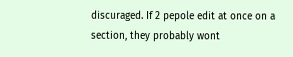discuraged. If 2 pepole edit at once on a section, they probably wont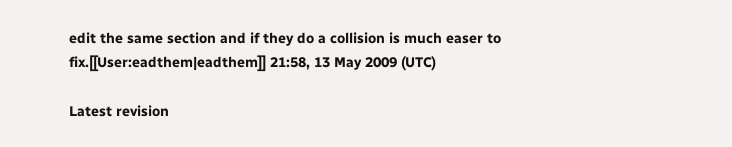edit the same section and if they do a collision is much easer to fix.[[User:eadthem|eadthem]] 21:58, 13 May 2009 (UTC)

Latest revision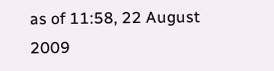as of 11:58, 22 August 2009